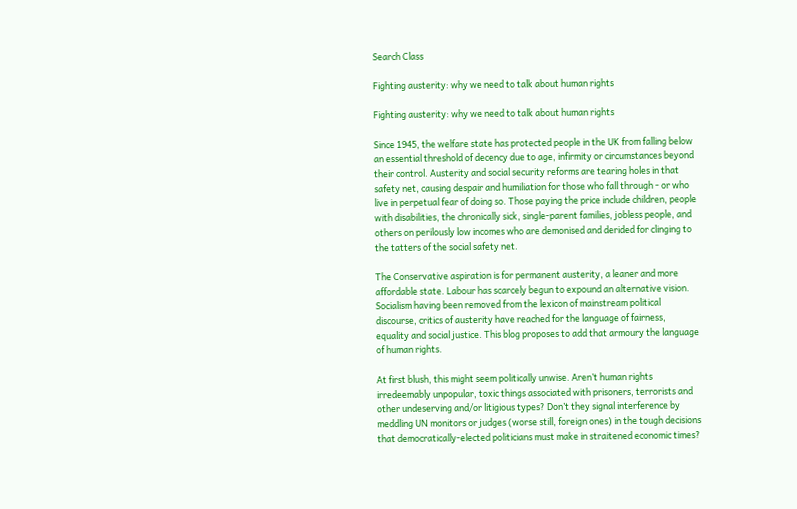Search Class

Fighting austerity: why we need to talk about human rights

Fighting austerity: why we need to talk about human rights

Since 1945, the welfare state has protected people in the UK from falling below an essential threshold of decency due to age, infirmity or circumstances beyond their control. Austerity and social security reforms are tearing holes in that safety net, causing despair and humiliation for those who fall through - or who live in perpetual fear of doing so. Those paying the price include children, people with disabilities, the chronically sick, single-parent families, jobless people, and others on perilously low incomes who are demonised and derided for clinging to the tatters of the social safety net.

The Conservative aspiration is for permanent austerity, a leaner and more affordable state. Labour has scarcely begun to expound an alternative vision. Socialism having been removed from the lexicon of mainstream political discourse, critics of austerity have reached for the language of fairness, equality and social justice. This blog proposes to add that armoury the language of human rights.

At first blush, this might seem politically unwise. Aren’t human rights irredeemably unpopular, toxic things associated with prisoners, terrorists and other undeserving and/or litigious types? Don’t they signal interference by meddling UN monitors or judges (worse still, foreign ones) in the tough decisions that democratically-elected politicians must make in straitened economic times?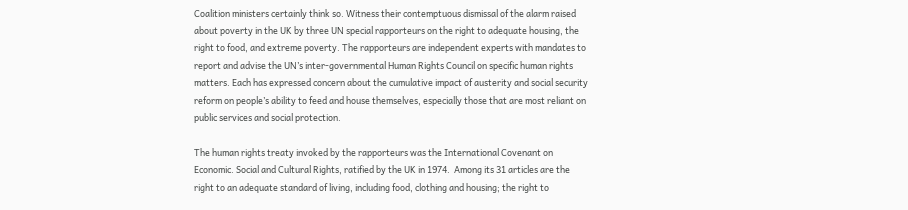Coalition ministers certainly think so. Witness their contemptuous dismissal of the alarm raised about poverty in the UK by three UN special rapporteurs on the right to adequate housing, the right to food, and extreme poverty. The rapporteurs are independent experts with mandates to report and advise the UN’s inter-governmental Human Rights Council on specific human rights matters. Each has expressed concern about the cumulative impact of austerity and social security reform on people’s ability to feed and house themselves, especially those that are most reliant on public services and social protection.

The human rights treaty invoked by the rapporteurs was the International Covenant on Economic. Social and Cultural Rights, ratified by the UK in 1974.  Among its 31 articles are the right to an adequate standard of living, including food, clothing and housing; the right to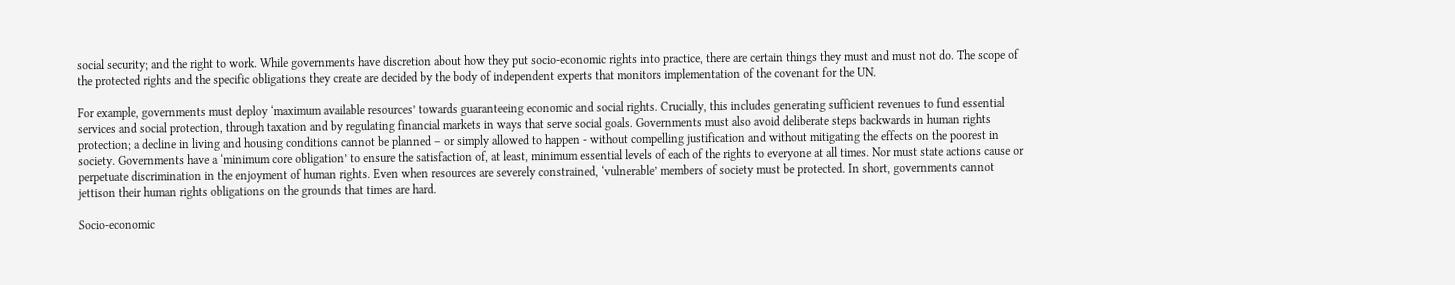social security; and the right to work. While governments have discretion about how they put socio-economic rights into practice, there are certain things they must and must not do. The scope of the protected rights and the specific obligations they create are decided by the body of independent experts that monitors implementation of the covenant for the UN.

For example, governments must deploy ‘maximum available resources’ towards guaranteeing economic and social rights. Crucially, this includes generating sufficient revenues to fund essential services and social protection, through taxation and by regulating financial markets in ways that serve social goals. Governments must also avoid deliberate steps backwards in human rights protection; a decline in living and housing conditions cannot be planned – or simply allowed to happen - without compelling justification and without mitigating the effects on the poorest in society. Governments have a ‘minimum core obligation’ to ensure the satisfaction of, at least, minimum essential levels of each of the rights to everyone at all times. Nor must state actions cause or perpetuate discrimination in the enjoyment of human rights. Even when resources are severely constrained, ‘vulnerable’ members of society must be protected. In short, governments cannot jettison their human rights obligations on the grounds that times are hard.

Socio-economic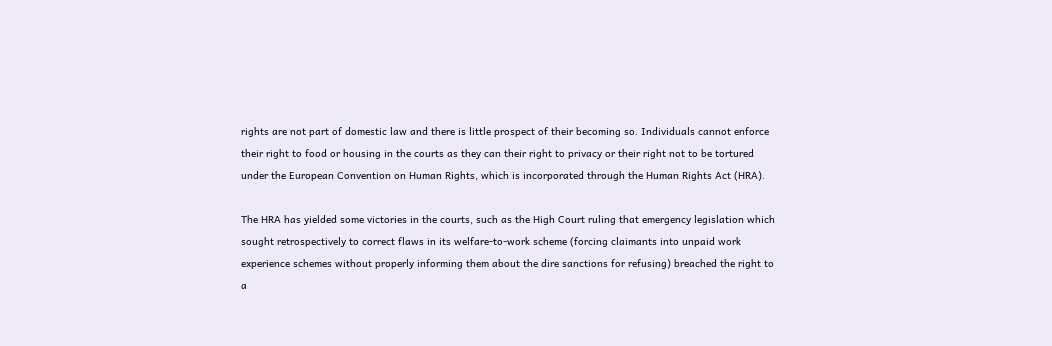rights are not part of domestic law and there is little prospect of their becoming so. Individuals cannot enforce their right to food or housing in the courts as they can their right to privacy or their right not to be tortured under the European Convention on Human Rights, which is incorporated through the Human Rights Act (HRA).

The HRA has yielded some victories in the courts, such as the High Court ruling that emergency legislation which sought retrospectively to correct flaws in its welfare-to-work scheme (forcing claimants into unpaid work experience schemes without properly informing them about the dire sanctions for refusing) breached the right to a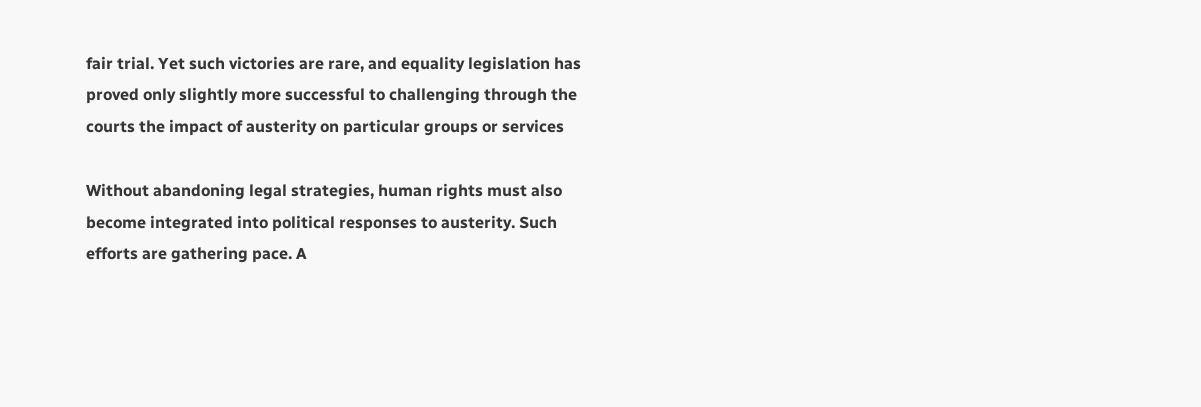fair trial. Yet such victories are rare, and equality legislation has proved only slightly more successful to challenging through the courts the impact of austerity on particular groups or services

Without abandoning legal strategies, human rights must also become integrated into political responses to austerity. Such efforts are gathering pace. A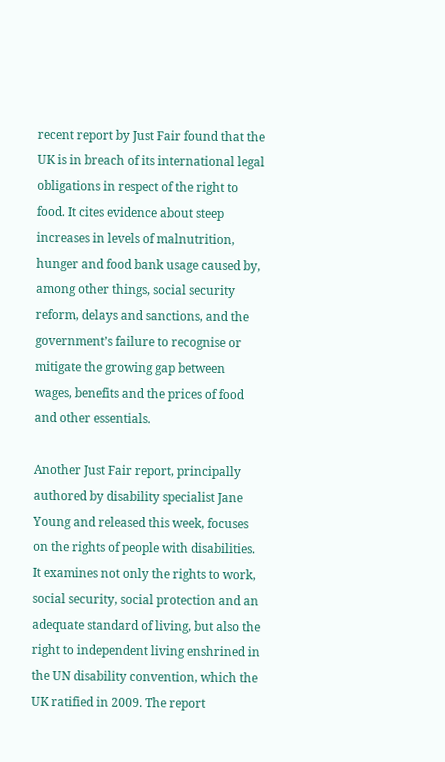recent report by Just Fair found that the UK is in breach of its international legal obligations in respect of the right to food. It cites evidence about steep increases in levels of malnutrition, hunger and food bank usage caused by, among other things, social security reform, delays and sanctions, and the government’s failure to recognise or mitigate the growing gap between wages, benefits and the prices of food and other essentials.

Another Just Fair report, principally authored by disability specialist Jane Young and released this week, focuses on the rights of people with disabilities. It examines not only the rights to work, social security, social protection and an adequate standard of living, but also the right to independent living enshrined in the UN disability convention, which the UK ratified in 2009. The report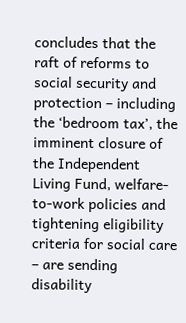concludes that the raft of reforms to social security and protection – including the ‘bedroom tax’, the imminent closure of the Independent Living Fund, welfare-to-work policies and tightening eligibility criteria for social care – are sending disability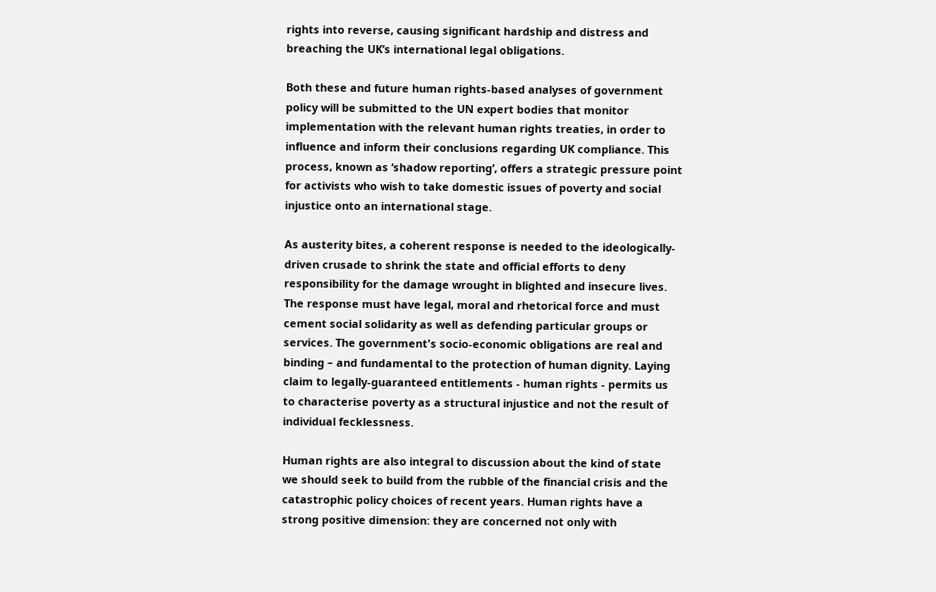rights into reverse, causing significant hardship and distress and breaching the UK’s international legal obligations.

Both these and future human rights-based analyses of government policy will be submitted to the UN expert bodies that monitor implementation with the relevant human rights treaties, in order to influence and inform their conclusions regarding UK compliance. This process, known as ‘shadow reporting’, offers a strategic pressure point for activists who wish to take domestic issues of poverty and social injustice onto an international stage.

As austerity bites, a coherent response is needed to the ideologically-driven crusade to shrink the state and official efforts to deny responsibility for the damage wrought in blighted and insecure lives. The response must have legal, moral and rhetorical force and must cement social solidarity as well as defending particular groups or services. The government's socio-economic obligations are real and binding – and fundamental to the protection of human dignity. Laying claim to legally-guaranteed entitlements - human rights - permits us to characterise poverty as a structural injustice and not the result of individual fecklessness.

Human rights are also integral to discussion about the kind of state we should seek to build from the rubble of the financial crisis and the catastrophic policy choices of recent years. Human rights have a strong positive dimension: they are concerned not only with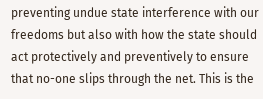preventing undue state interference with our freedoms but also with how the state should act protectively and preventively to ensure that no-one slips through the net. This is the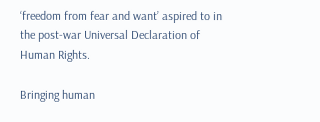‘freedom from fear and want’ aspired to in the post-war Universal Declaration of Human Rights.

Bringing human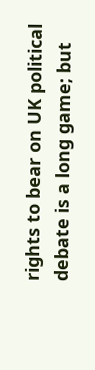rights to bear on UK political debate is a long game; but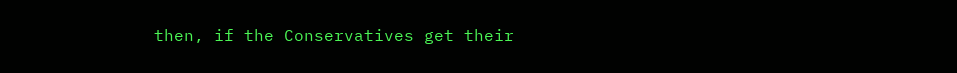then, if the Conservatives get their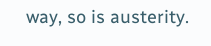way, so is austerity.